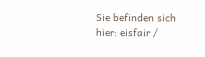Sie befinden sich hier: eisfair /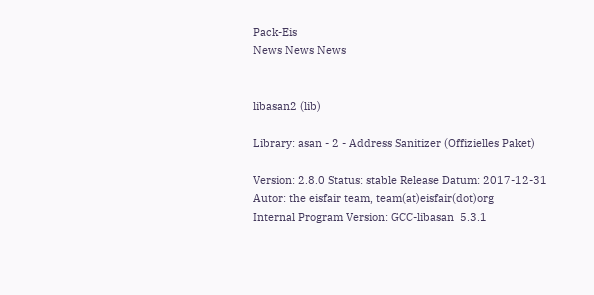Pack-Eis
News News News


libasan2 (lib)

Library: asan - 2 - Address Sanitizer (Offizielles Paket)

Version: 2.8.0 Status: stable Release Datum: 2017-12-31
Autor: the eisfair team, team(at)eisfair(dot)org
Internal Program Version: GCC-libasan  5.3.1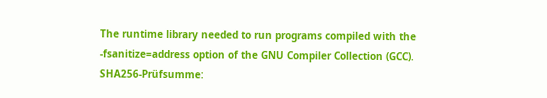The runtime library needed to run programs compiled with the
-fsanitize=address option of the GNU Compiler Collection (GCC).
SHA256-Prüfsumme: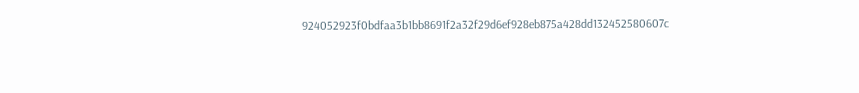924052923f0bdfaa3b1bb8691f2a32f29d6ef928eb875a428dd132452580607c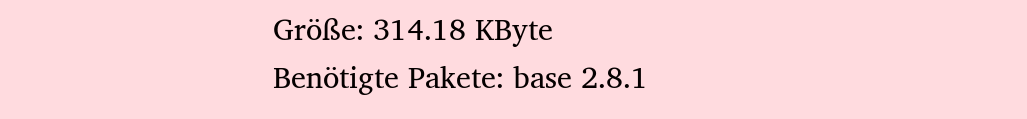Größe: 314.18 KByte
Benötigte Pakete: base 2.8.1